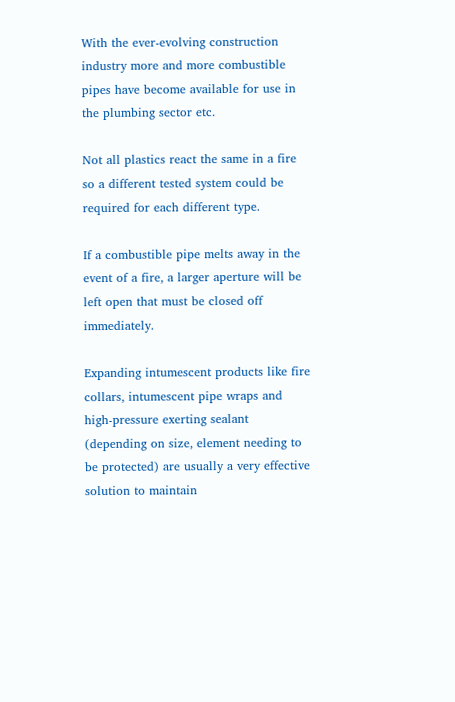With the ever-evolving construction industry more and more combustible pipes have become available for use in the plumbing sector etc.

Not all plastics react the same in a fire so a different tested system could be required for each different type.

If a combustible pipe melts away in the event of a fire, a larger aperture will be left open that must be closed off immediately.

Expanding intumescent products like fire collars, intumescent pipe wraps and high-pressure exerting sealant (depending on size, element needing to be protected) are usually a very effective solution to maintain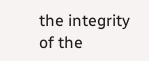the integrity of the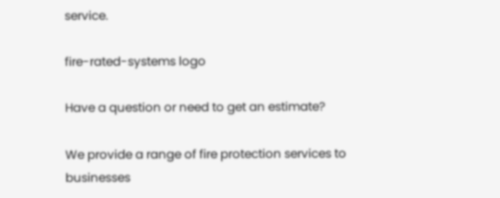service.

fire-rated-systems logo

Have a question or need to get an estimate?

We provide a range of fire protection services to businesses